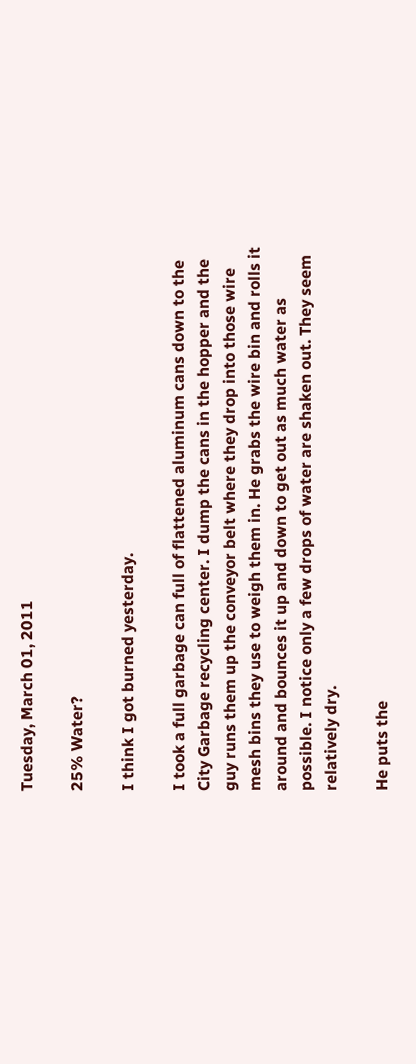Tuesday, March 01, 2011

25% Water?

I think I got burned yesterday.

I took a full garbage can full of flattened aluminum cans down to the City Garbage recycling center. I dump the cans in the hopper and the guy runs them up the conveyor belt where they drop into those wire mesh bins they use to weigh them in. He grabs the wire bin and rolls it around and bounces it up and down to get out as much water as possible. I notice only a few drops of water are shaken out. They seem relatively dry.

He puts the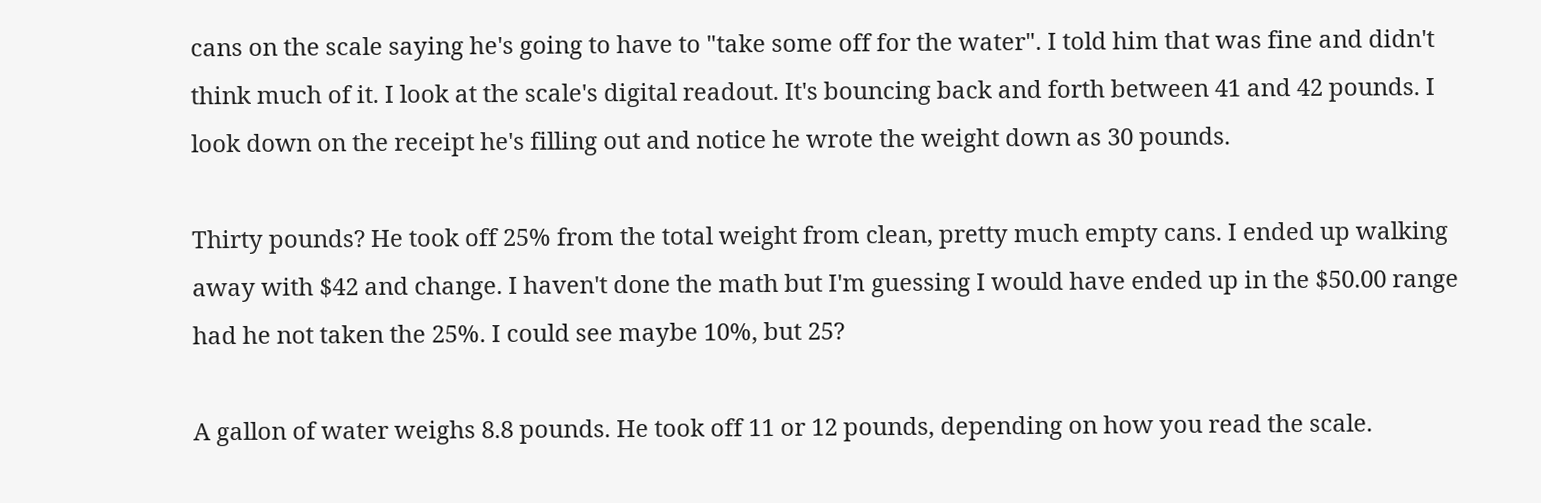cans on the scale saying he's going to have to "take some off for the water". I told him that was fine and didn't think much of it. I look at the scale's digital readout. It's bouncing back and forth between 41 and 42 pounds. I look down on the receipt he's filling out and notice he wrote the weight down as 30 pounds.

Thirty pounds? He took off 25% from the total weight from clean, pretty much empty cans. I ended up walking away with $42 and change. I haven't done the math but I'm guessing I would have ended up in the $50.00 range had he not taken the 25%. I could see maybe 10%, but 25?

A gallon of water weighs 8.8 pounds. He took off 11 or 12 pounds, depending on how you read the scale.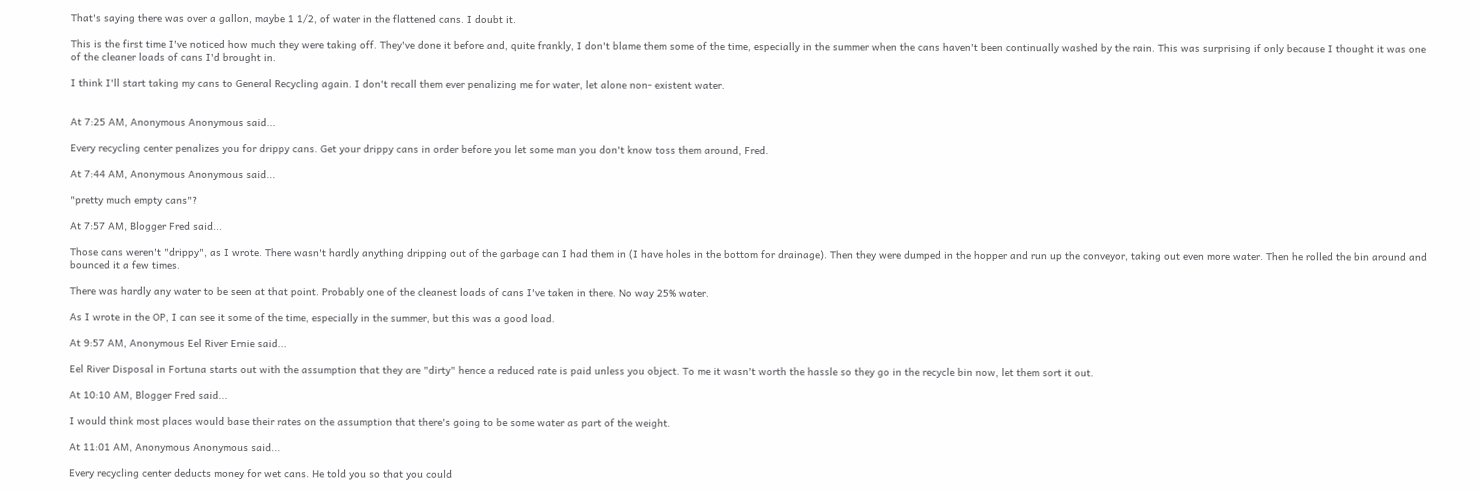That's saying there was over a gallon, maybe 1 1/2, of water in the flattened cans. I doubt it.

This is the first time I've noticed how much they were taking off. They've done it before and, quite frankly, I don't blame them some of the time, especially in the summer when the cans haven't been continually washed by the rain. This was surprising if only because I thought it was one of the cleaner loads of cans I'd brought in.

I think I'll start taking my cans to General Recycling again. I don't recall them ever penalizing me for water, let alone non- existent water.


At 7:25 AM, Anonymous Anonymous said...

Every recycling center penalizes you for drippy cans. Get your drippy cans in order before you let some man you don't know toss them around, Fred.

At 7:44 AM, Anonymous Anonymous said...

"pretty much empty cans"?

At 7:57 AM, Blogger Fred said...

Those cans weren't "drippy", as I wrote. There wasn't hardly anything dripping out of the garbage can I had them in (I have holes in the bottom for drainage). Then they were dumped in the hopper and run up the conveyor, taking out even more water. Then he rolled the bin around and bounced it a few times.

There was hardly any water to be seen at that point. Probably one of the cleanest loads of cans I've taken in there. No way 25% water.

As I wrote in the OP, I can see it some of the time, especially in the summer, but this was a good load.

At 9:57 AM, Anonymous Eel River Ernie said...

Eel River Disposal in Fortuna starts out with the assumption that they are "dirty" hence a reduced rate is paid unless you object. To me it wasn't worth the hassle so they go in the recycle bin now, let them sort it out.

At 10:10 AM, Blogger Fred said...

I would think most places would base their rates on the assumption that there's going to be some water as part of the weight.

At 11:01 AM, Anonymous Anonymous said...

Every recycling center deducts money for wet cans. He told you so that you could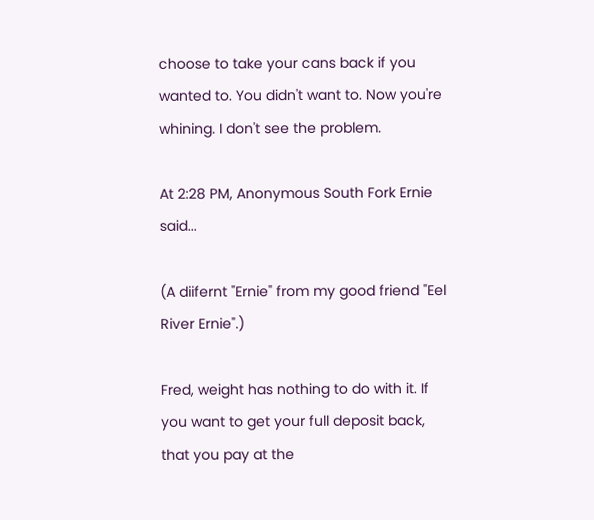choose to take your cans back if you wanted to. You didn't want to. Now you're whining. I don't see the problem.

At 2:28 PM, Anonymous South Fork Ernie said...

(A diifernt "Ernie" from my good friend "Eel River Ernie".)

Fred, weight has nothing to do with it. If you want to get your full deposit back, that you pay at the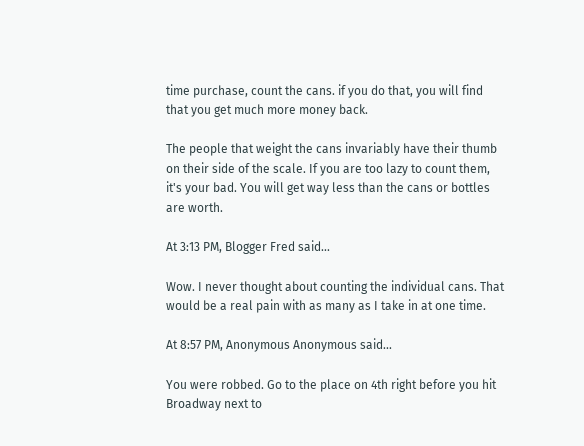time purchase, count the cans. if you do that, you will find that you get much more money back.

The people that weight the cans invariably have their thumb on their side of the scale. If you are too lazy to count them, it's your bad. You will get way less than the cans or bottles are worth.

At 3:13 PM, Blogger Fred said...

Wow. I never thought about counting the individual cans. That would be a real pain with as many as I take in at one time.

At 8:57 PM, Anonymous Anonymous said...

You were robbed. Go to the place on 4th right before you hit Broadway next to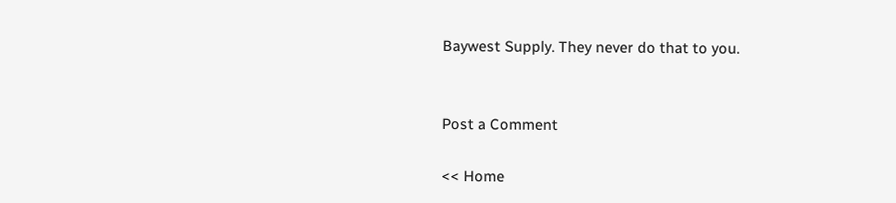Baywest Supply. They never do that to you.


Post a Comment

<< Home